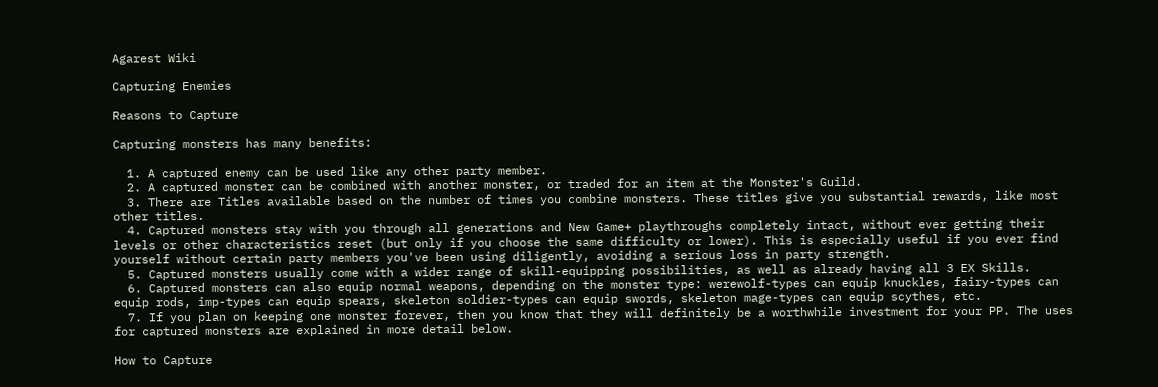Agarest Wiki

Capturing Enemies

Reasons to Capture

Capturing monsters has many benefits:

  1. A captured enemy can be used like any other party member.
  2. A captured monster can be combined with another monster, or traded for an item at the Monster's Guild.
  3. There are Titles available based on the number of times you combine monsters. These titles give you substantial rewards, like most other titles.
  4. Captured monsters stay with you through all generations and New Game+ playthroughs completely intact, without ever getting their levels or other characteristics reset (but only if you choose the same difficulty or lower). This is especially useful if you ever find yourself without certain party members you've been using diligently, avoiding a serious loss in party strength.
  5. Captured monsters usually come with a wider range of skill-equipping possibilities, as well as already having all 3 EX Skills.
  6. Captured monsters can also equip normal weapons, depending on the monster type: werewolf-types can equip knuckles, fairy-types can equip rods, imp-types can equip spears, skeleton soldier-types can equip swords, skeleton mage-types can equip scythes, etc.
  7. If you plan on keeping one monster forever, then you know that they will definitely be a worthwhile investment for your PP. The uses for captured monsters are explained in more detail below.

How to Capture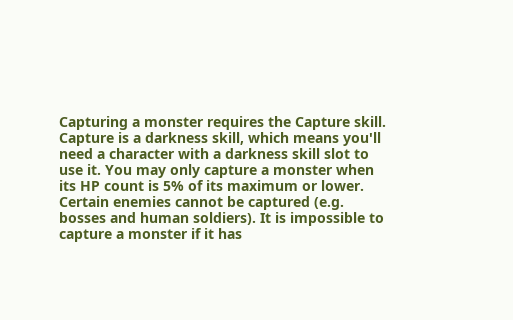Capturing a monster requires the Capture skill. Capture is a darkness skill, which means you'll need a character with a darkness skill slot to use it. You may only capture a monster when its HP count is 5% of its maximum or lower. Certain enemies cannot be captured (e.g. bosses and human soldiers). It is impossible to capture a monster if it has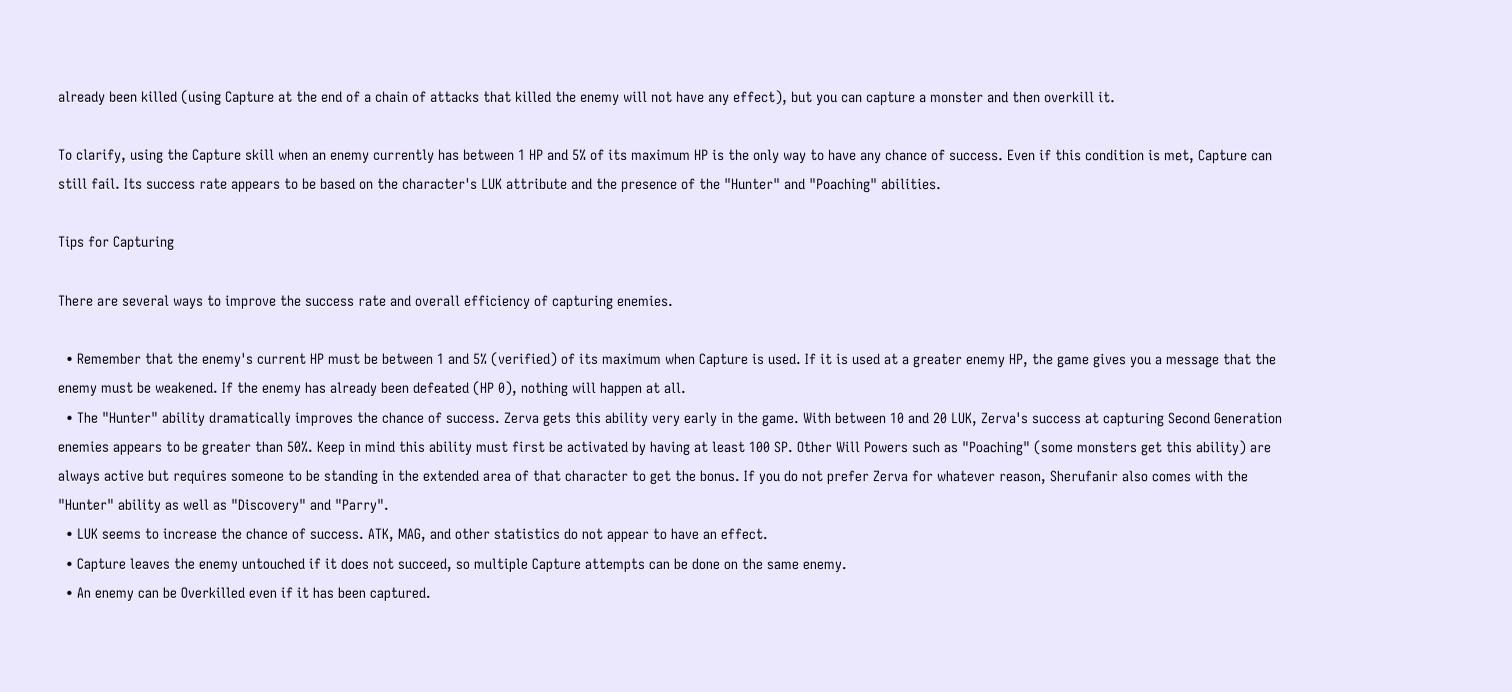already been killed (using Capture at the end of a chain of attacks that killed the enemy will not have any effect), but you can capture a monster and then overkill it.

To clarify, using the Capture skill when an enemy currently has between 1 HP and 5% of its maximum HP is the only way to have any chance of success. Even if this condition is met, Capture can still fail. Its success rate appears to be based on the character's LUK attribute and the presence of the "Hunter" and "Poaching" abilities.

Tips for Capturing

There are several ways to improve the success rate and overall efficiency of capturing enemies.

  • Remember that the enemy's current HP must be between 1 and 5% (verified) of its maximum when Capture is used. If it is used at a greater enemy HP, the game gives you a message that the enemy must be weakened. If the enemy has already been defeated (HP 0), nothing will happen at all.
  • The "Hunter" ability dramatically improves the chance of success. Zerva gets this ability very early in the game. With between 10 and 20 LUK, Zerva's success at capturing Second Generation enemies appears to be greater than 50%. Keep in mind this ability must first be activated by having at least 100 SP. Other Will Powers such as "Poaching" (some monsters get this ability) are always active but requires someone to be standing in the extended area of that character to get the bonus. If you do not prefer Zerva for whatever reason, Sherufanir also comes with the "Hunter" ability as well as "Discovery" and "Parry".
  • LUK seems to increase the chance of success. ATK, MAG, and other statistics do not appear to have an effect.
  • Capture leaves the enemy untouched if it does not succeed, so multiple Capture attempts can be done on the same enemy.
  • An enemy can be Overkilled even if it has been captured.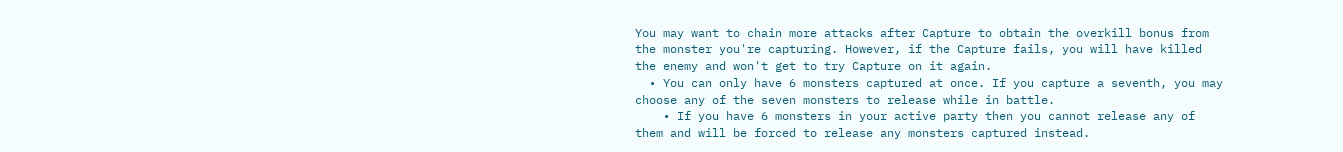You may want to chain more attacks after Capture to obtain the overkill bonus from the monster you're capturing. However, if the Capture fails, you will have killed the enemy and won't get to try Capture on it again.
  • You can only have 6 monsters captured at once. If you capture a seventh, you may choose any of the seven monsters to release while in battle.
    • If you have 6 monsters in your active party then you cannot release any of them and will be forced to release any monsters captured instead.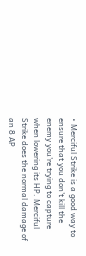• Merciful Strike is a good way to ensure that you don't kill the enemy you're trying to capture when lowering its HP. Merciful Strike does the normal damage of an 8 AP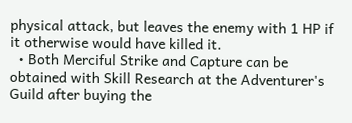physical attack, but leaves the enemy with 1 HP if it otherwise would have killed it.
  • Both Merciful Strike and Capture can be obtained with Skill Research at the Adventurer's Guild after buying the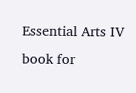Essential Arts IV book for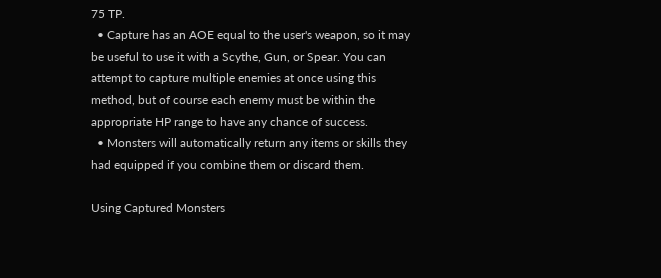75 TP.
  • Capture has an AOE equal to the user's weapon, so it may be useful to use it with a Scythe, Gun, or Spear. You can attempt to capture multiple enemies at once using this method, but of course each enemy must be within the appropriate HP range to have any chance of success.
  • Monsters will automatically return any items or skills they had equipped if you combine them or discard them.

Using Captured Monsters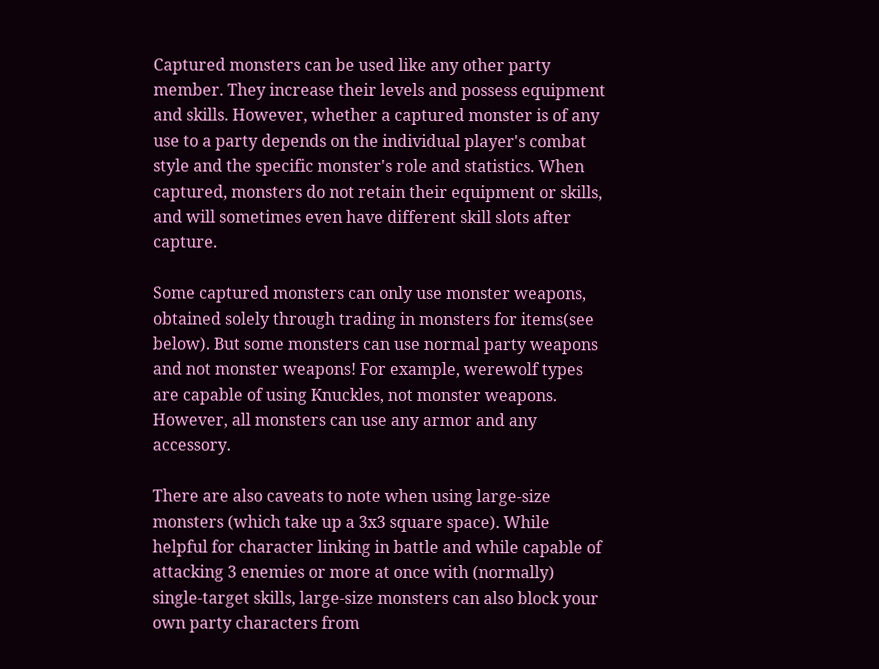Captured monsters can be used like any other party member. They increase their levels and possess equipment and skills. However, whether a captured monster is of any use to a party depends on the individual player's combat style and the specific monster's role and statistics. When captured, monsters do not retain their equipment or skills, and will sometimes even have different skill slots after capture.

Some captured monsters can only use monster weapons, obtained solely through trading in monsters for items(see below). But some monsters can use normal party weapons and not monster weapons! For example, werewolf types are capable of using Knuckles, not monster weapons. However, all monsters can use any armor and any accessory.

There are also caveats to note when using large-size monsters (which take up a 3x3 square space). While helpful for character linking in battle and while capable of attacking 3 enemies or more at once with (normally) single-target skills, large-size monsters can also block your own party characters from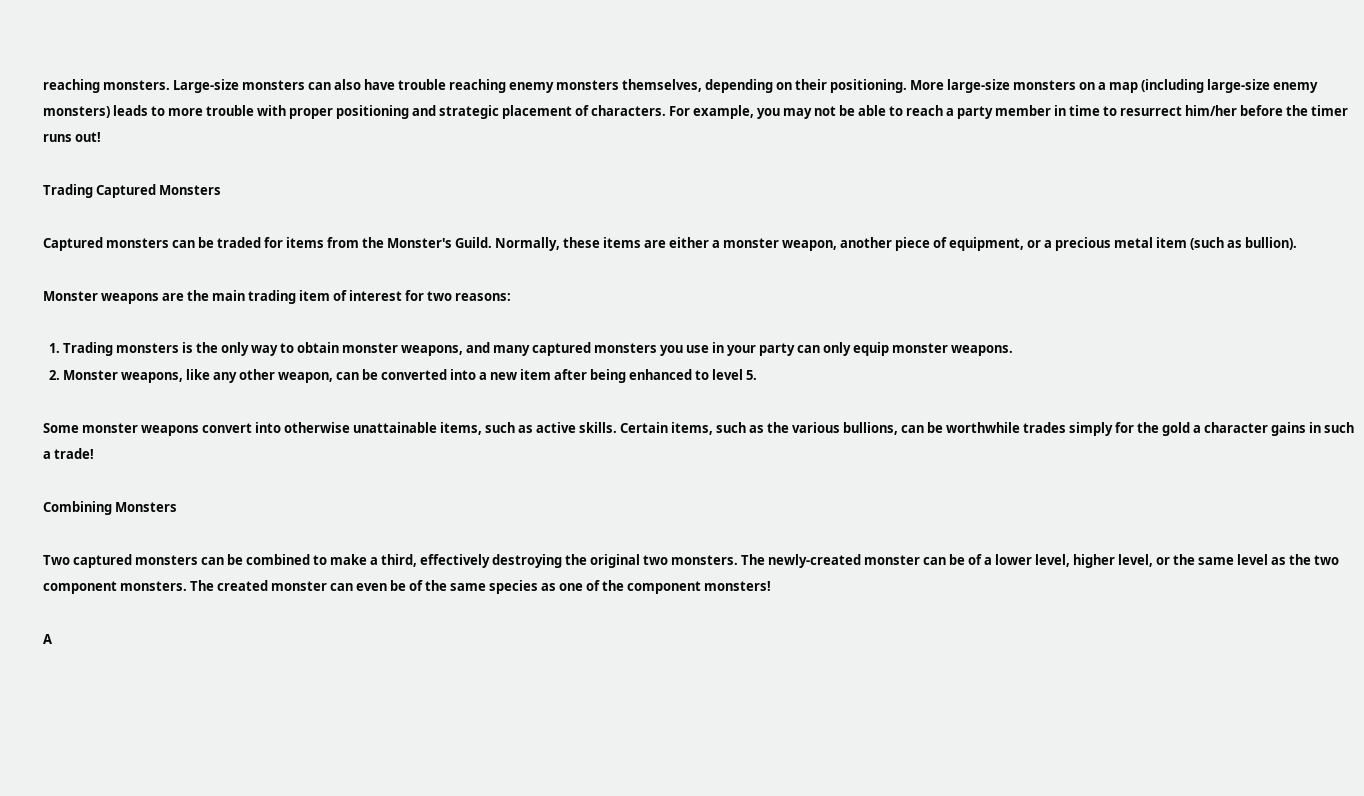reaching monsters. Large-size monsters can also have trouble reaching enemy monsters themselves, depending on their positioning. More large-size monsters on a map (including large-size enemy monsters) leads to more trouble with proper positioning and strategic placement of characters. For example, you may not be able to reach a party member in time to resurrect him/her before the timer runs out!

Trading Captured Monsters

Captured monsters can be traded for items from the Monster's Guild. Normally, these items are either a monster weapon, another piece of equipment, or a precious metal item (such as bullion).

Monster weapons are the main trading item of interest for two reasons:

  1. Trading monsters is the only way to obtain monster weapons, and many captured monsters you use in your party can only equip monster weapons.
  2. Monster weapons, like any other weapon, can be converted into a new item after being enhanced to level 5.

Some monster weapons convert into otherwise unattainable items, such as active skills. Certain items, such as the various bullions, can be worthwhile trades simply for the gold a character gains in such a trade!

Combining Monsters

Two captured monsters can be combined to make a third, effectively destroying the original two monsters. The newly-created monster can be of a lower level, higher level, or the same level as the two component monsters. The created monster can even be of the same species as one of the component monsters!

A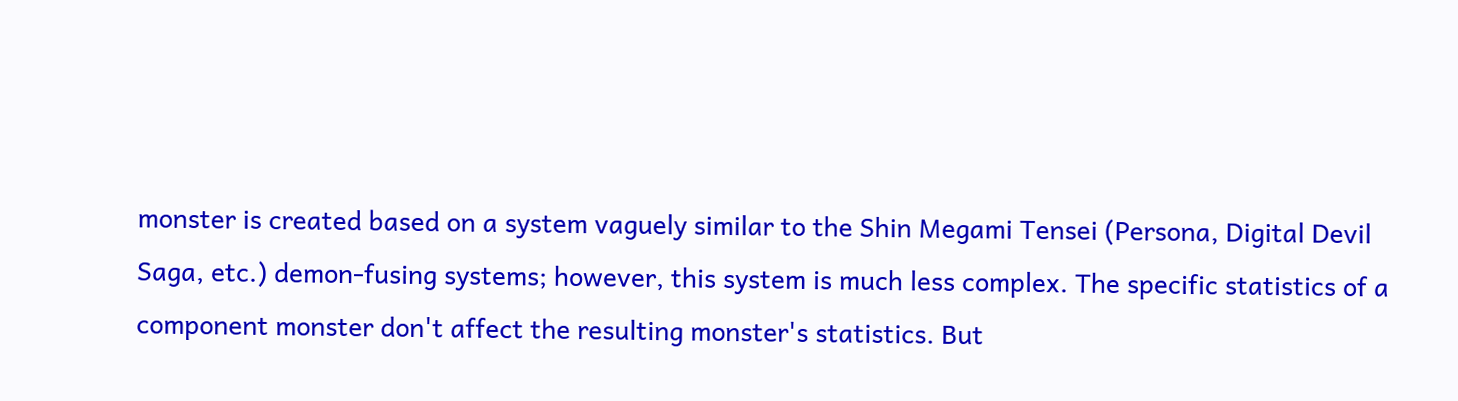monster is created based on a system vaguely similar to the Shin Megami Tensei (Persona, Digital Devil Saga, etc.) demon-fusing systems; however, this system is much less complex. The specific statistics of a component monster don't affect the resulting monster's statistics. But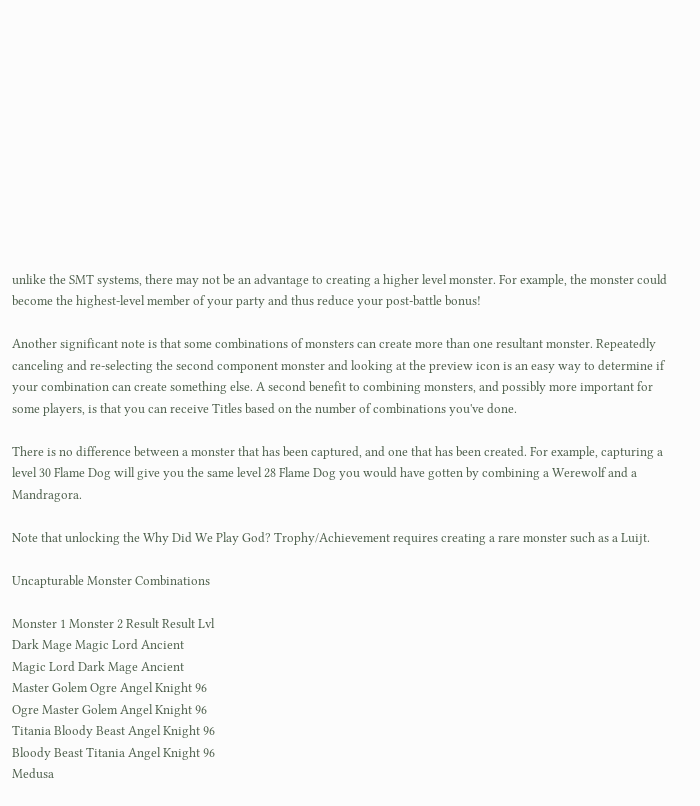unlike the SMT systems, there may not be an advantage to creating a higher level monster. For example, the monster could become the highest-level member of your party and thus reduce your post-battle bonus!

Another significant note is that some combinations of monsters can create more than one resultant monster. Repeatedly canceling and re-selecting the second component monster and looking at the preview icon is an easy way to determine if your combination can create something else. A second benefit to combining monsters, and possibly more important for some players, is that you can receive Titles based on the number of combinations you've done.

There is no difference between a monster that has been captured, and one that has been created. For example, capturing a level 30 Flame Dog will give you the same level 28 Flame Dog you would have gotten by combining a Werewolf and a Mandragora.

Note that unlocking the Why Did We Play God? Trophy/Achievement requires creating a rare monster such as a Luijt.

Uncapturable Monster Combinations

Monster 1 Monster 2 Result Result Lvl
Dark Mage Magic Lord Ancient
Magic Lord Dark Mage Ancient
Master Golem Ogre Angel Knight 96
Ogre Master Golem Angel Knight 96
Titania Bloody Beast Angel Knight 96
Bloody Beast Titania Angel Knight 96
Medusa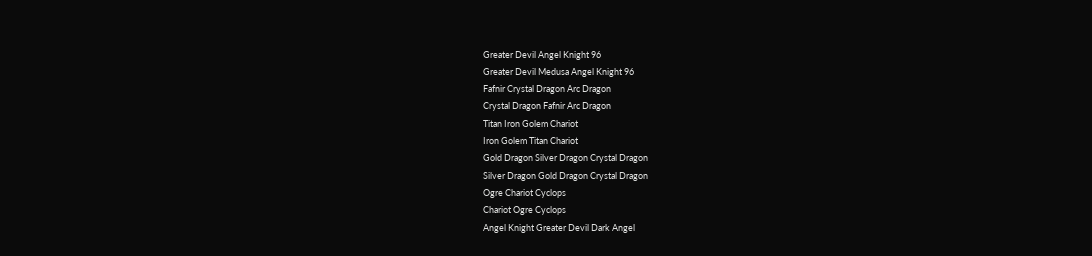Greater Devil Angel Knight 96
Greater Devil Medusa Angel Knight 96
Fafnir Crystal Dragon Arc Dragon
Crystal Dragon Fafnir Arc Dragon
Titan Iron Golem Chariot
Iron Golem Titan Chariot
Gold Dragon Silver Dragon Crystal Dragon
Silver Dragon Gold Dragon Crystal Dragon
Ogre Chariot Cyclops
Chariot Ogre Cyclops
Angel Knight Greater Devil Dark Angel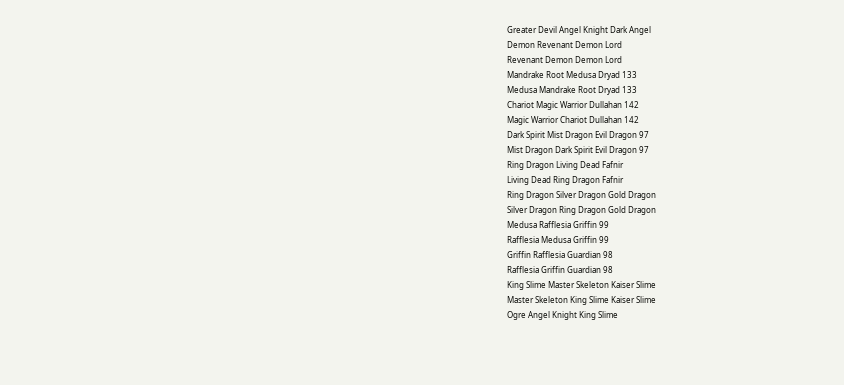Greater Devil Angel Knight Dark Angel
Demon Revenant Demon Lord
Revenant Demon Demon Lord
Mandrake Root Medusa Dryad 133
Medusa Mandrake Root Dryad 133
Chariot Magic Warrior Dullahan 142
Magic Warrior Chariot Dullahan 142
Dark Spirit Mist Dragon Evil Dragon 97
Mist Dragon Dark Spirit Evil Dragon 97
Ring Dragon Living Dead Fafnir
Living Dead Ring Dragon Fafnir
Ring Dragon Silver Dragon Gold Dragon
Silver Dragon Ring Dragon Gold Dragon
Medusa Rafflesia Griffin 99
Rafflesia Medusa Griffin 99
Griffin Rafflesia Guardian 98
Rafflesia Griffin Guardian 98
King Slime Master Skeleton Kaiser Slime
Master Skeleton King Slime Kaiser Slime
Ogre Angel Knight King Slime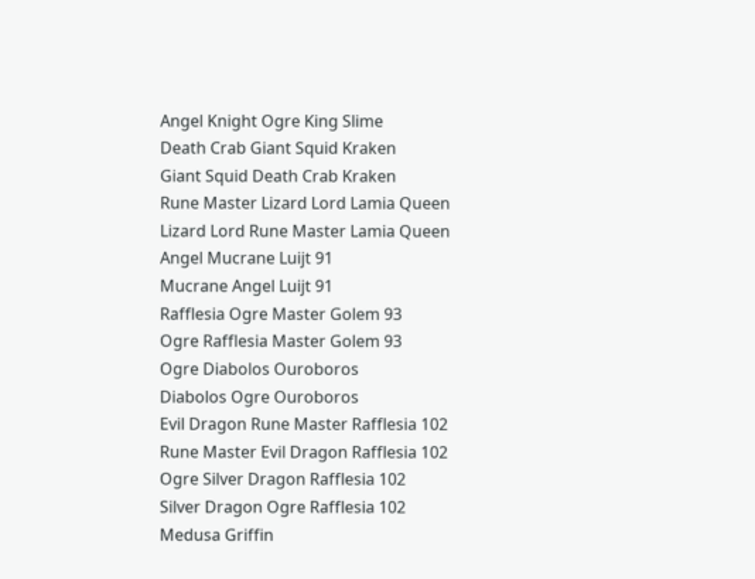Angel Knight Ogre King Slime
Death Crab Giant Squid Kraken
Giant Squid Death Crab Kraken
Rune Master Lizard Lord Lamia Queen
Lizard Lord Rune Master Lamia Queen
Angel Mucrane Luijt 91
Mucrane Angel Luijt 91
Rafflesia Ogre Master Golem 93
Ogre Rafflesia Master Golem 93
Ogre Diabolos Ouroboros
Diabolos Ogre Ouroboros
Evil Dragon Rune Master Rafflesia 102
Rune Master Evil Dragon Rafflesia 102
Ogre Silver Dragon Rafflesia 102
Silver Dragon Ogre Rafflesia 102
Medusa Griffin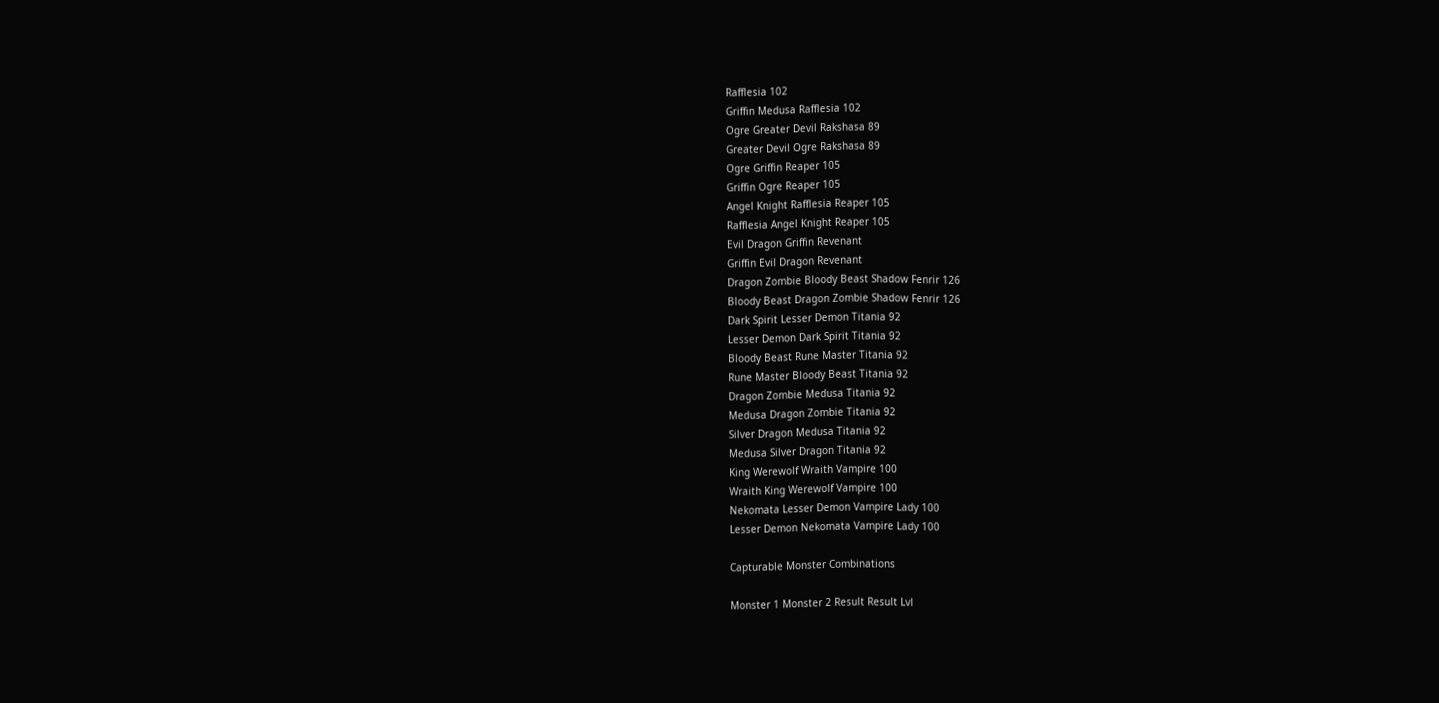Rafflesia 102
Griffin Medusa Rafflesia 102
Ogre Greater Devil Rakshasa 89
Greater Devil Ogre Rakshasa 89
Ogre Griffin Reaper 105
Griffin Ogre Reaper 105
Angel Knight Rafflesia Reaper 105
Rafflesia Angel Knight Reaper 105
Evil Dragon Griffin Revenant
Griffin Evil Dragon Revenant
Dragon Zombie Bloody Beast Shadow Fenrir 126
Bloody Beast Dragon Zombie Shadow Fenrir 126
Dark Spirit Lesser Demon Titania 92
Lesser Demon Dark Spirit Titania 92
Bloody Beast Rune Master Titania 92
Rune Master Bloody Beast Titania 92
Dragon Zombie Medusa Titania 92
Medusa Dragon Zombie Titania 92
Silver Dragon Medusa Titania 92
Medusa Silver Dragon Titania 92
King Werewolf Wraith Vampire 100
Wraith King Werewolf Vampire 100
Nekomata Lesser Demon Vampire Lady 100
Lesser Demon Nekomata Vampire Lady 100

Capturable Monster Combinations

Monster 1 Monster 2 Result Result Lvl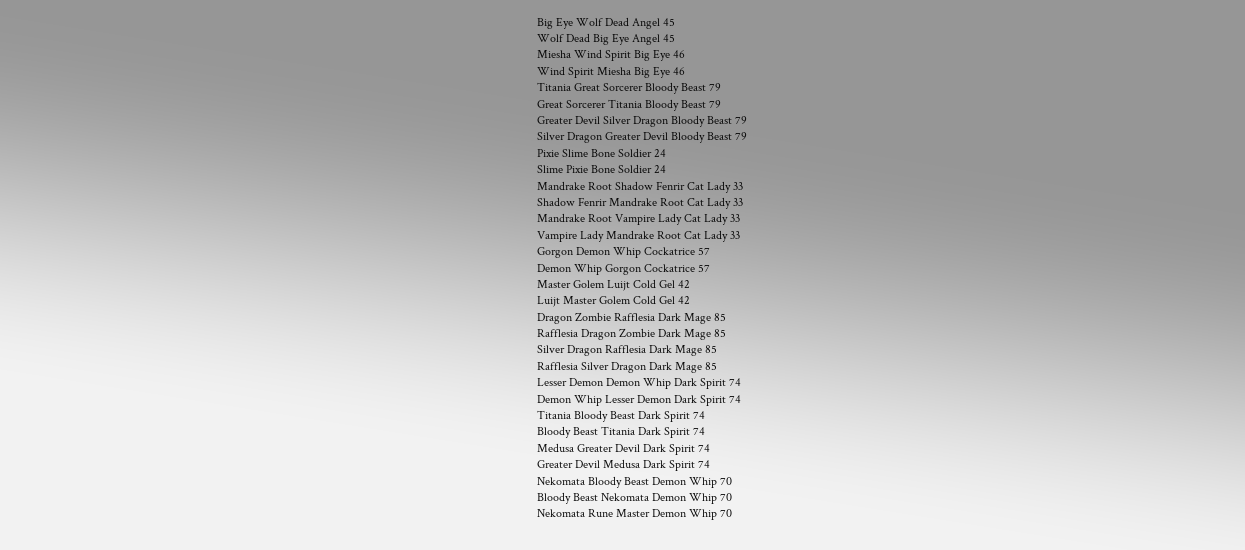Big Eye Wolf Dead Angel 45
Wolf Dead Big Eye Angel 45
Miesha Wind Spirit Big Eye 46
Wind Spirit Miesha Big Eye 46
Titania Great Sorcerer Bloody Beast 79
Great Sorcerer Titania Bloody Beast 79
Greater Devil Silver Dragon Bloody Beast 79
Silver Dragon Greater Devil Bloody Beast 79
Pixie Slime Bone Soldier 24
Slime Pixie Bone Soldier 24
Mandrake Root Shadow Fenrir Cat Lady 33
Shadow Fenrir Mandrake Root Cat Lady 33
Mandrake Root Vampire Lady Cat Lady 33
Vampire Lady Mandrake Root Cat Lady 33
Gorgon Demon Whip Cockatrice 57
Demon Whip Gorgon Cockatrice 57
Master Golem Luijt Cold Gel 42
Luijt Master Golem Cold Gel 42
Dragon Zombie Rafflesia Dark Mage 85
Rafflesia Dragon Zombie Dark Mage 85
Silver Dragon Rafflesia Dark Mage 85
Rafflesia Silver Dragon Dark Mage 85
Lesser Demon Demon Whip Dark Spirit 74
Demon Whip Lesser Demon Dark Spirit 74
Titania Bloody Beast Dark Spirit 74
Bloody Beast Titania Dark Spirit 74
Medusa Greater Devil Dark Spirit 74
Greater Devil Medusa Dark Spirit 74
Nekomata Bloody Beast Demon Whip 70
Bloody Beast Nekomata Demon Whip 70
Nekomata Rune Master Demon Whip 70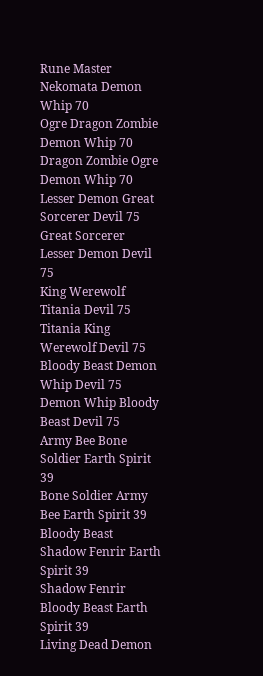Rune Master Nekomata Demon Whip 70
Ogre Dragon Zombie Demon Whip 70
Dragon Zombie Ogre Demon Whip 70
Lesser Demon Great Sorcerer Devil 75
Great Sorcerer Lesser Demon Devil 75
King Werewolf Titania Devil 75
Titania King Werewolf Devil 75
Bloody Beast Demon Whip Devil 75
Demon Whip Bloody Beast Devil 75
Army Bee Bone Soldier Earth Spirit 39
Bone Soldier Army Bee Earth Spirit 39
Bloody Beast Shadow Fenrir Earth Spirit 39
Shadow Fenrir Bloody Beast Earth Spirit 39
Living Dead Demon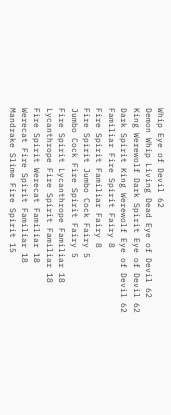Whip Eye of Devil 62
Demon Whip Living Dead Eye of Devil 62
King Werewolf Dark Spirit Eye of Devil 62
Dark Spirit King Werewolf Eye of Devil 62
Familiar Fire Spirit Fairy 8
Fire Spirit Familiar Fairy 8
Fire Spirit Jumbo Cock Fairy 5
Jumbo Cock Fire Spirit Fairy 5
Fire Spirit Lycanthrope Familiar 18
Lycanthrope Fire Spirit Familiar 18
Fire Spirit Werecat Familiar 18
Werecat Fire Spirit Familiar 18
Mandrake Slime Fire Spirit 15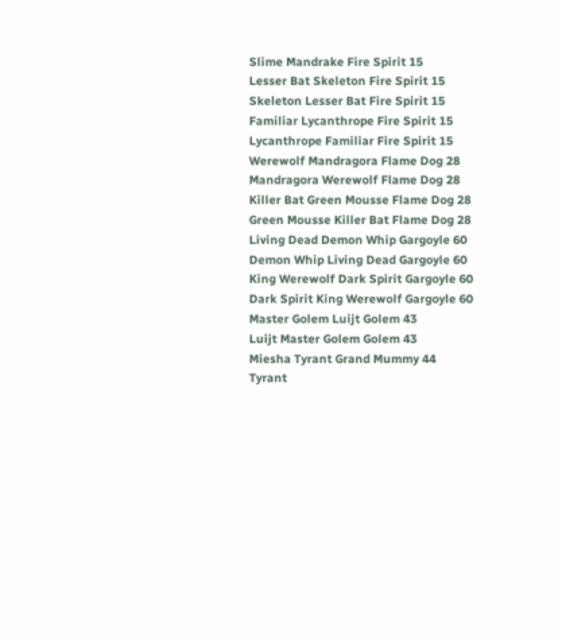Slime Mandrake Fire Spirit 15
Lesser Bat Skeleton Fire Spirit 15
Skeleton Lesser Bat Fire Spirit 15
Familiar Lycanthrope Fire Spirit 15
Lycanthrope Familiar Fire Spirit 15
Werewolf Mandragora Flame Dog 28
Mandragora Werewolf Flame Dog 28
Killer Bat Green Mousse Flame Dog 28
Green Mousse Killer Bat Flame Dog 28
Living Dead Demon Whip Gargoyle 60
Demon Whip Living Dead Gargoyle 60
King Werewolf Dark Spirit Gargoyle 60
Dark Spirit King Werewolf Gargoyle 60
Master Golem Luijt Golem 43
Luijt Master Golem Golem 43
Miesha Tyrant Grand Mummy 44
Tyrant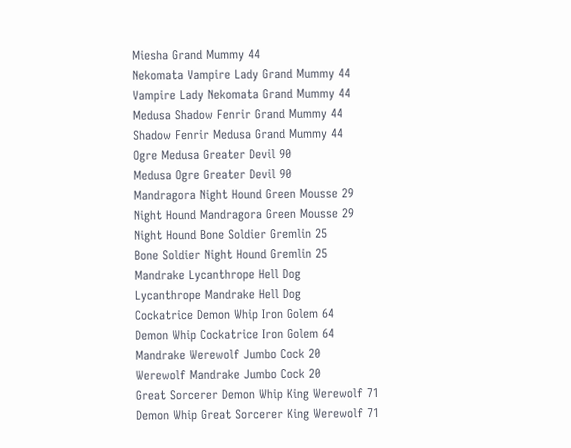Miesha Grand Mummy 44
Nekomata Vampire Lady Grand Mummy 44
Vampire Lady Nekomata Grand Mummy 44
Medusa Shadow Fenrir Grand Mummy 44
Shadow Fenrir Medusa Grand Mummy 44
Ogre Medusa Greater Devil 90
Medusa Ogre Greater Devil 90
Mandragora Night Hound Green Mousse 29
Night Hound Mandragora Green Mousse 29
Night Hound Bone Soldier Gremlin 25
Bone Soldier Night Hound Gremlin 25
Mandrake Lycanthrope Hell Dog
Lycanthrope Mandrake Hell Dog
Cockatrice Demon Whip Iron Golem 64
Demon Whip Cockatrice Iron Golem 64
Mandrake Werewolf Jumbo Cock 20
Werewolf Mandrake Jumbo Cock 20
Great Sorcerer Demon Whip King Werewolf 71
Demon Whip Great Sorcerer King Werewolf 71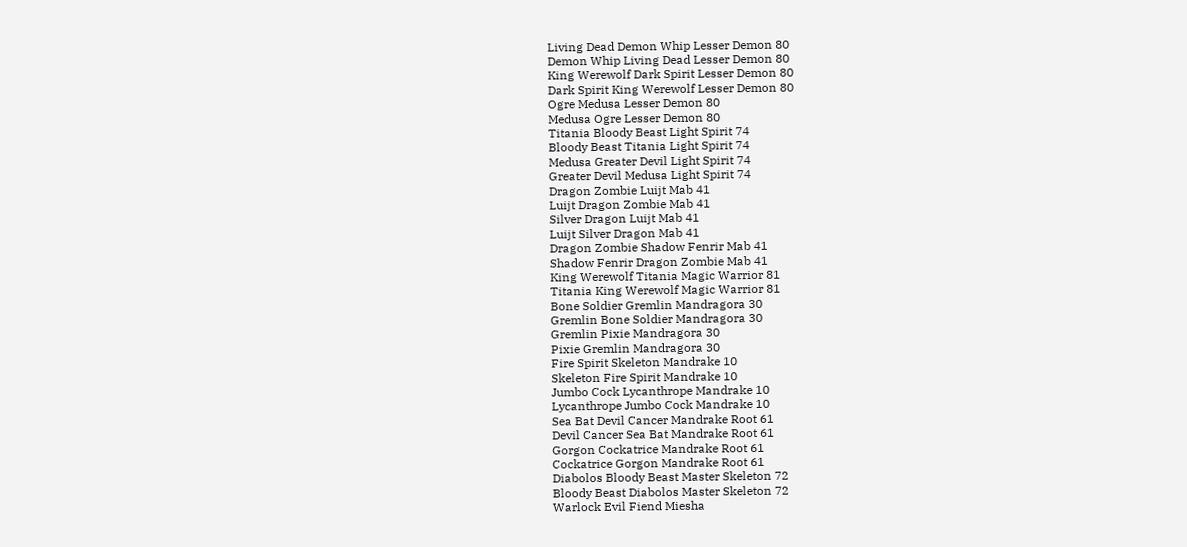Living Dead Demon Whip Lesser Demon 80
Demon Whip Living Dead Lesser Demon 80
King Werewolf Dark Spirit Lesser Demon 80
Dark Spirit King Werewolf Lesser Demon 80
Ogre Medusa Lesser Demon 80
Medusa Ogre Lesser Demon 80
Titania Bloody Beast Light Spirit 74
Bloody Beast Titania Light Spirit 74
Medusa Greater Devil Light Spirit 74
Greater Devil Medusa Light Spirit 74
Dragon Zombie Luijt Mab 41
Luijt Dragon Zombie Mab 41
Silver Dragon Luijt Mab 41
Luijt Silver Dragon Mab 41
Dragon Zombie Shadow Fenrir Mab 41
Shadow Fenrir Dragon Zombie Mab 41
King Werewolf Titania Magic Warrior 81
Titania King Werewolf Magic Warrior 81
Bone Soldier Gremlin Mandragora 30
Gremlin Bone Soldier Mandragora 30
Gremlin Pixie Mandragora 30
Pixie Gremlin Mandragora 30
Fire Spirit Skeleton Mandrake 10
Skeleton Fire Spirit Mandrake 10
Jumbo Cock Lycanthrope Mandrake 10
Lycanthrope Jumbo Cock Mandrake 10
Sea Bat Devil Cancer Mandrake Root 61
Devil Cancer Sea Bat Mandrake Root 61
Gorgon Cockatrice Mandrake Root 61
Cockatrice Gorgon Mandrake Root 61
Diabolos Bloody Beast Master Skeleton 72
Bloody Beast Diabolos Master Skeleton 72
Warlock Evil Fiend Miesha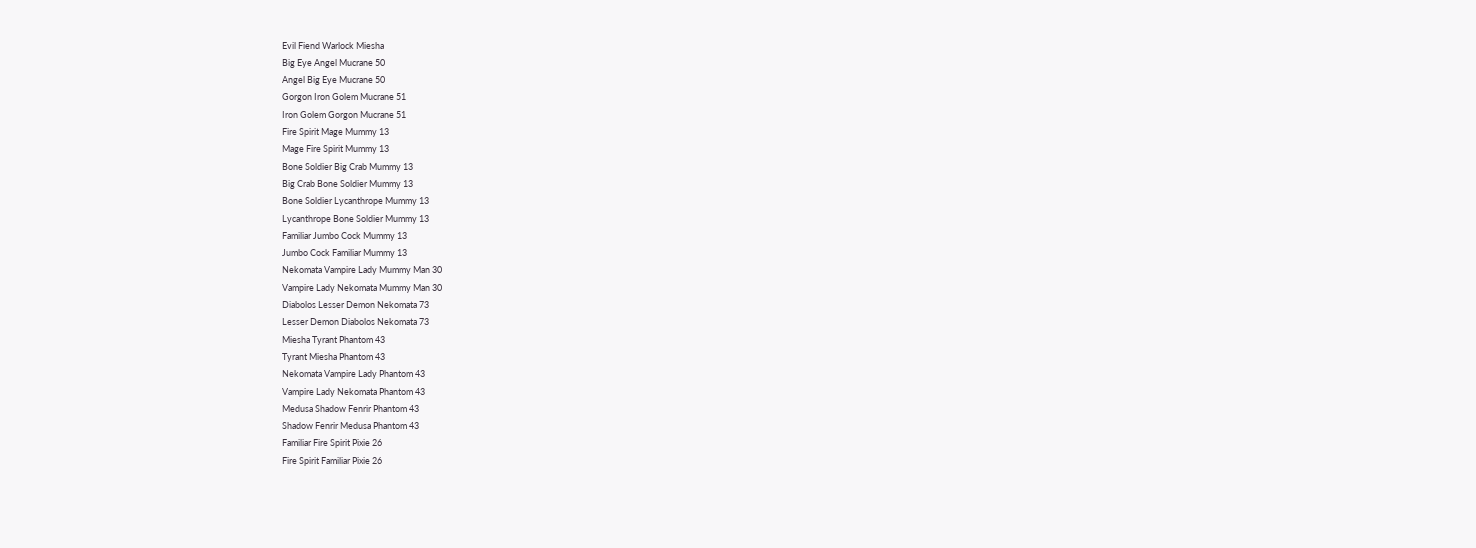Evil Fiend Warlock Miesha
Big Eye Angel Mucrane 50
Angel Big Eye Mucrane 50
Gorgon Iron Golem Mucrane 51
Iron Golem Gorgon Mucrane 51
Fire Spirit Mage Mummy 13
Mage Fire Spirit Mummy 13
Bone Soldier Big Crab Mummy 13
Big Crab Bone Soldier Mummy 13
Bone Soldier Lycanthrope Mummy 13
Lycanthrope Bone Soldier Mummy 13
Familiar Jumbo Cock Mummy 13
Jumbo Cock Familiar Mummy 13
Nekomata Vampire Lady Mummy Man 30
Vampire Lady Nekomata Mummy Man 30
Diabolos Lesser Demon Nekomata 73
Lesser Demon Diabolos Nekomata 73
Miesha Tyrant Phantom 43
Tyrant Miesha Phantom 43
Nekomata Vampire Lady Phantom 43
Vampire Lady Nekomata Phantom 43
Medusa Shadow Fenrir Phantom 43
Shadow Fenrir Medusa Phantom 43
Familiar Fire Spirit Pixie 26
Fire Spirit Familiar Pixie 26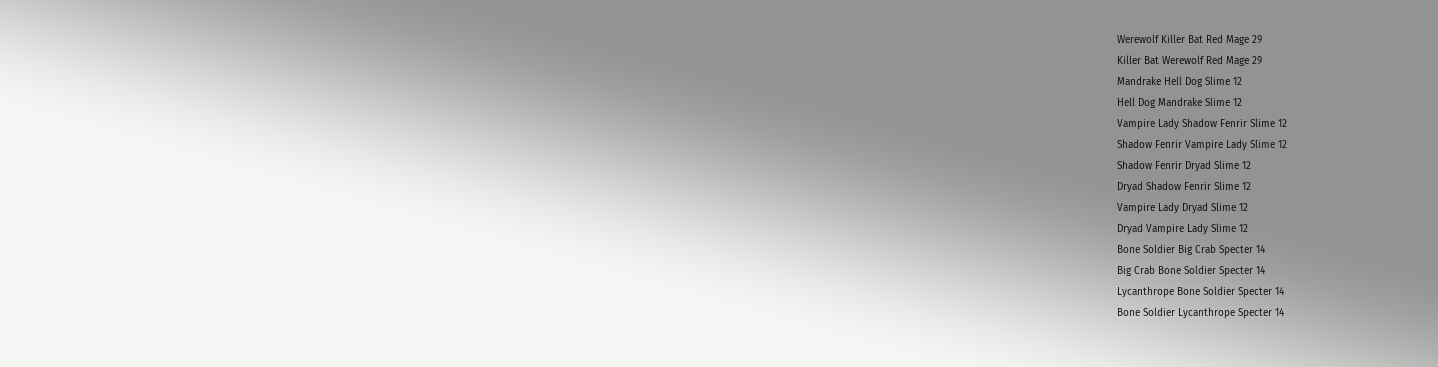Werewolf Killer Bat Red Mage 29
Killer Bat Werewolf Red Mage 29
Mandrake Hell Dog Slime 12
Hell Dog Mandrake Slime 12
Vampire Lady Shadow Fenrir Slime 12
Shadow Fenrir Vampire Lady Slime 12
Shadow Fenrir Dryad Slime 12
Dryad Shadow Fenrir Slime 12
Vampire Lady Dryad Slime 12
Dryad Vampire Lady Slime 12
Bone Soldier Big Crab Specter 14
Big Crab Bone Soldier Specter 14
Lycanthrope Bone Soldier Specter 14
Bone Soldier Lycanthrope Specter 14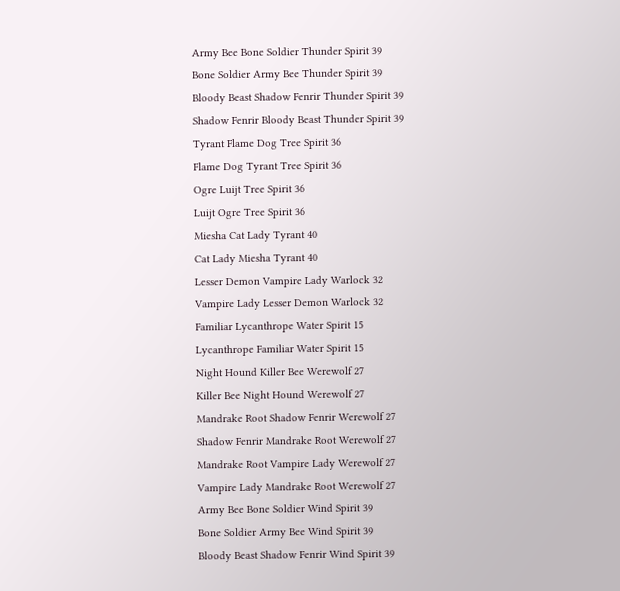Army Bee Bone Soldier Thunder Spirit 39
Bone Soldier Army Bee Thunder Spirit 39
Bloody Beast Shadow Fenrir Thunder Spirit 39
Shadow Fenrir Bloody Beast Thunder Spirit 39
Tyrant Flame Dog Tree Spirit 36
Flame Dog Tyrant Tree Spirit 36
Ogre Luijt Tree Spirit 36
Luijt Ogre Tree Spirit 36
Miesha Cat Lady Tyrant 40
Cat Lady Miesha Tyrant 40
Lesser Demon Vampire Lady Warlock 32
Vampire Lady Lesser Demon Warlock 32
Familiar Lycanthrope Water Spirit 15
Lycanthrope Familiar Water Spirit 15
Night Hound Killer Bee Werewolf 27
Killer Bee Night Hound Werewolf 27
Mandrake Root Shadow Fenrir Werewolf 27
Shadow Fenrir Mandrake Root Werewolf 27
Mandrake Root Vampire Lady Werewolf 27
Vampire Lady Mandrake Root Werewolf 27
Army Bee Bone Soldier Wind Spirit 39
Bone Soldier Army Bee Wind Spirit 39
Bloody Beast Shadow Fenrir Wind Spirit 39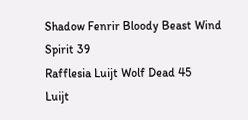Shadow Fenrir Bloody Beast Wind Spirit 39
Rafflesia Luijt Wolf Dead 45
Luijt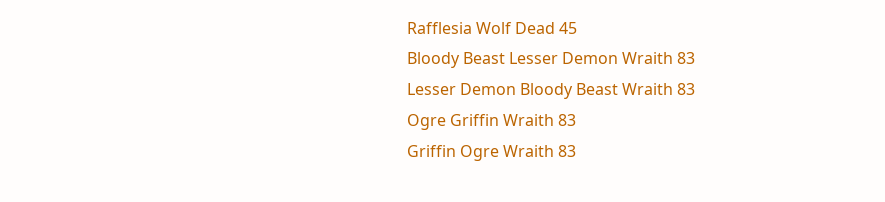Rafflesia Wolf Dead 45
Bloody Beast Lesser Demon Wraith 83
Lesser Demon Bloody Beast Wraith 83
Ogre Griffin Wraith 83
Griffin Ogre Wraith 83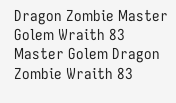Dragon Zombie Master Golem Wraith 83
Master Golem Dragon Zombie Wraith 83